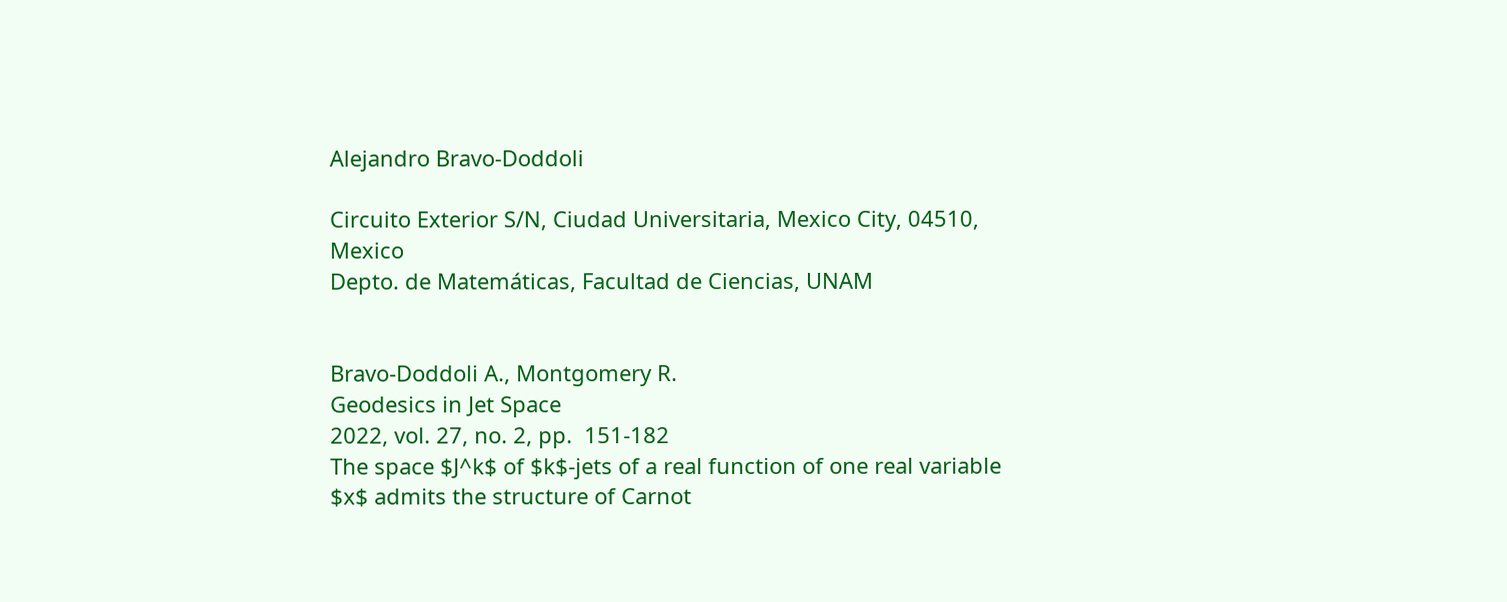Alejandro Bravo-Doddoli

Circuito Exterior S/N, Ciudad Universitaria, Mexico City, 04510, Mexico
Depto. de Matemáticas, Facultad de Ciencias, UNAM


Bravo-Doddoli A., Montgomery R.
Geodesics in Jet Space
2022, vol. 27, no. 2, pp.  151-182
The space $J^k$ of $k$-jets of a real function of one real variable $x$ admits the structure of Carnot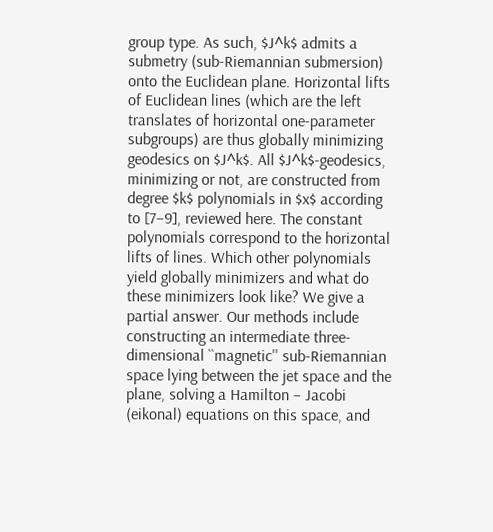group type. As such, $J^k$ admits a submetry (sub-Riemannian submersion) onto the Euclidean plane. Horizontal lifts of Euclidean lines (which are the left translates of horizontal one-parameter subgroups) are thus globally minimizing geodesics on $J^k$. All $J^k$-geodesics, minimizing or not, are constructed from degree $k$ polynomials in $x$ according to [7–9], reviewed here. The constant polynomials correspond to the horizontal lifts of lines. Which other polynomials yield globally minimizers and what do these minimizers look like? We give a partial answer. Our methods include constructing an intermediate three-dimensional ``magnetic'' sub-Riemannian space lying between the jet space and the plane, solving a Hamilton – Jacobi (eikonal) equations on this space, and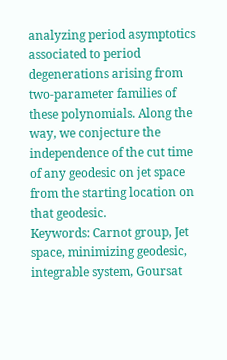analyzing period asymptotics associated to period degenerations arising from two-parameter families of these polynomials. Along the way, we conjecture the independence of the cut time of any geodesic on jet space from the starting location on that geodesic.
Keywords: Carnot group, Jet space, minimizing geodesic, integrable system, Goursat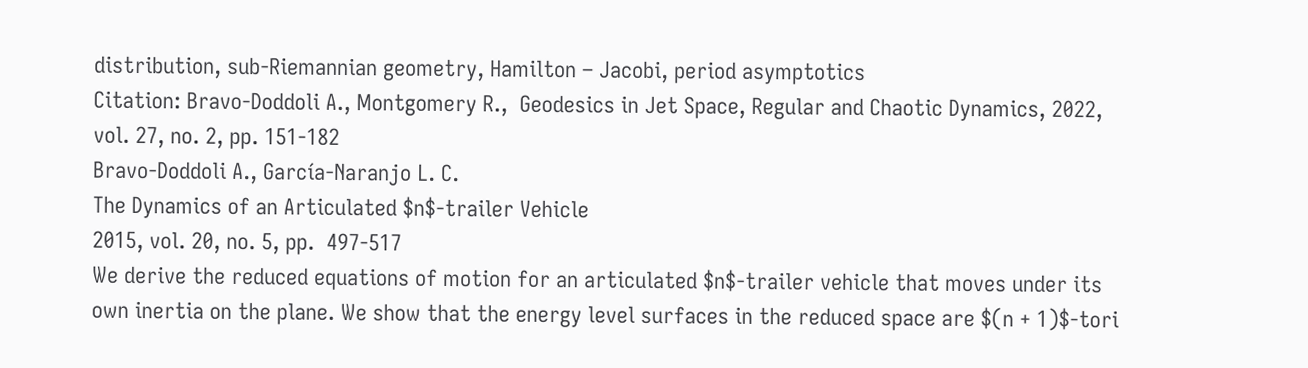distribution, sub-Riemannian geometry, Hamilton – Jacobi, period asymptotics
Citation: Bravo-Doddoli A., Montgomery R.,  Geodesics in Jet Space, Regular and Chaotic Dynamics, 2022, vol. 27, no. 2, pp. 151-182
Bravo-Doddoli A., García-Naranjo L. C.
The Dynamics of an Articulated $n$-trailer Vehicle
2015, vol. 20, no. 5, pp.  497-517
We derive the reduced equations of motion for an articulated $n$-trailer vehicle that moves under its own inertia on the plane. We show that the energy level surfaces in the reduced space are $(n + 1)$-tori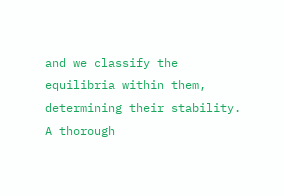and we classify the equilibria within them, determining their stability. A thorough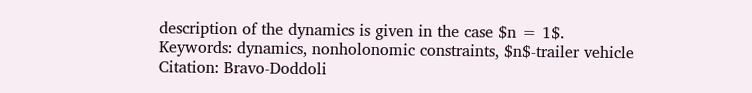description of the dynamics is given in the case $n = 1$.
Keywords: dynamics, nonholonomic constraints, $n$-trailer vehicle
Citation: Bravo-Doddoli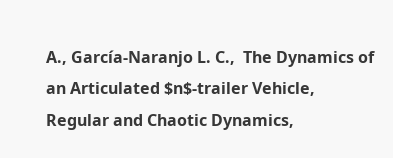A., García-Naranjo L. C.,  The Dynamics of an Articulated $n$-trailer Vehicle, Regular and Chaotic Dynamics,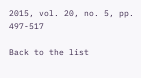2015, vol. 20, no. 5, pp. 497-517

Back to the list